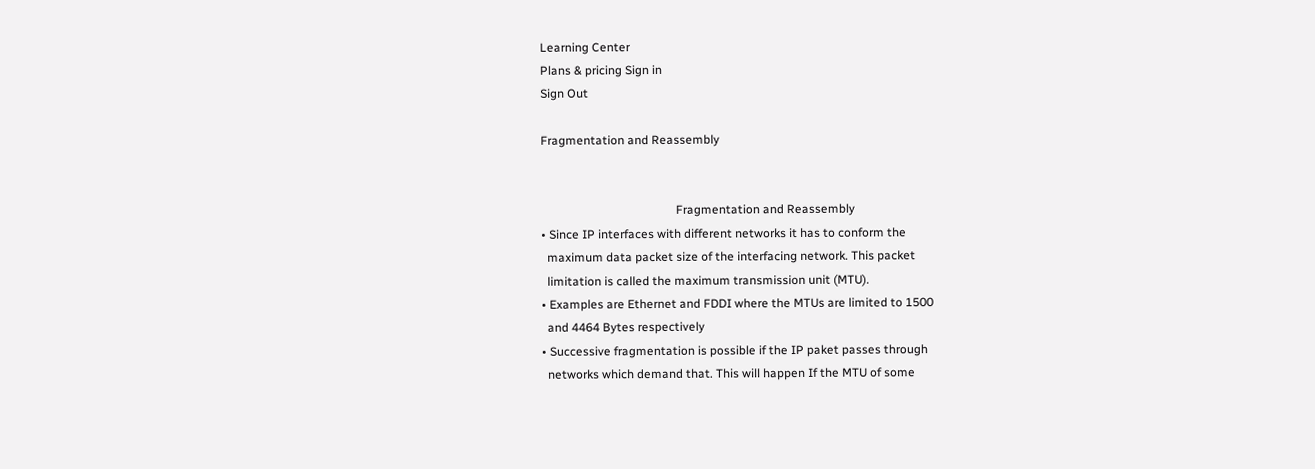Learning Center
Plans & pricing Sign in
Sign Out

Fragmentation and Reassembly


                                             Fragmentation and Reassembly
• Since IP interfaces with different networks it has to conform the
  maximum data packet size of the interfacing network. This packet
  limitation is called the maximum transmission unit (MTU).
• Examples are Ethernet and FDDI where the MTUs are limited to 1500
  and 4464 Bytes respectively
• Successive fragmentation is possible if the IP paket passes through
  networks which demand that. This will happen If the MTU of some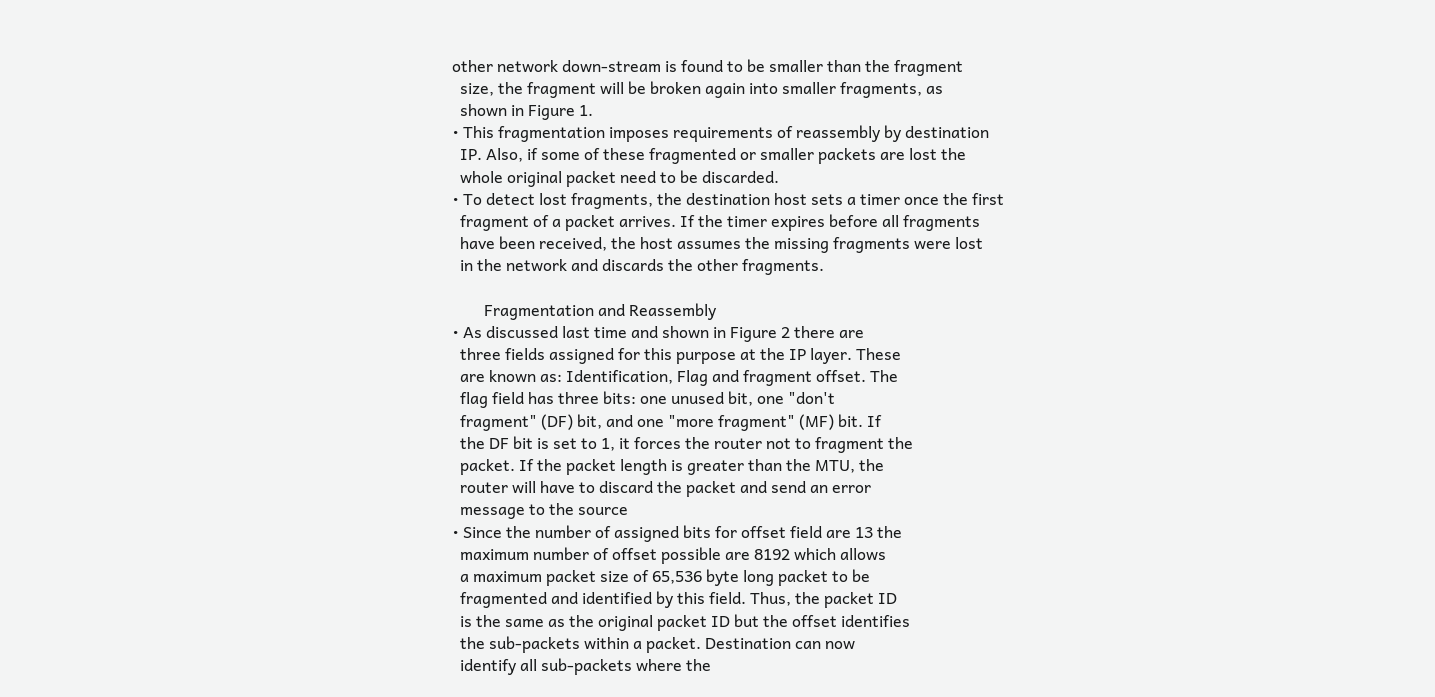other network down-stream is found to be smaller than the fragment
  size, the fragment will be broken again into smaller fragments, as
  shown in Figure 1.
• This fragmentation imposes requirements of reassembly by destination
  IP. Also, if some of these fragmented or smaller packets are lost the
  whole original packet need to be discarded.
• To detect lost fragments, the destination host sets a timer once the first
  fragment of a packet arrives. If the timer expires before all fragments
  have been received, the host assumes the missing fragments were lost
  in the network and discards the other fragments.

        Fragmentation and Reassembly
• As discussed last time and shown in Figure 2 there are
  three fields assigned for this purpose at the IP layer. These
  are known as: Identification, Flag and fragment offset. The
  flag field has three bits: one unused bit, one "don't
  fragment" (DF) bit, and one "more fragment" (MF) bit. If
  the DF bit is set to 1, it forces the router not to fragment the
  packet. If the packet length is greater than the MTU, the
  router will have to discard the packet and send an error
  message to the source
• Since the number of assigned bits for offset field are 13 the
  maximum number of offset possible are 8192 which allows
  a maximum packet size of 65,536 byte long packet to be
  fragmented and identified by this field. Thus, the packet ID
  is the same as the original packet ID but the offset identifies
  the sub-packets within a packet. Destination can now
  identify all sub-packets where the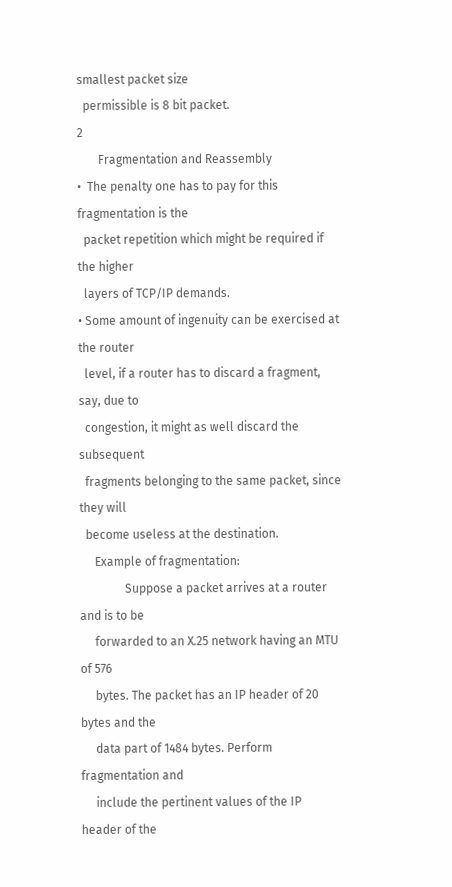smallest packet size
  permissible is 8 bit packet.                                   2
       Fragmentation and Reassembly
•  The penalty one has to pay for this fragmentation is the
  packet repetition which might be required if the higher
  layers of TCP/IP demands.
• Some amount of ingenuity can be exercised at the router
  level, if a router has to discard a fragment, say, due to
  congestion, it might as well discard the subsequent
  fragments belonging to the same packet, since they will
  become useless at the destination.
     Example of fragmentation:
               Suppose a packet arrives at a router and is to be
     forwarded to an X.25 network having an MTU of 576
     bytes. The packet has an IP header of 20 bytes and the
     data part of 1484 bytes. Perform fragmentation and
     include the pertinent values of the IP header of the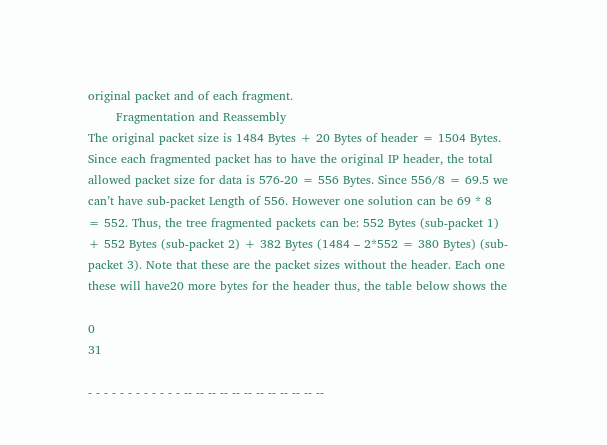original packet and of each fragment.
       Fragmentation and Reassembly
The original packet size is 1484 Bytes + 20 Bytes of header = 1504 Bytes.
Since each fragmented packet has to have the original IP header, the total
allowed packet size for data is 576-20 = 556 Bytes. Since 556/8 = 69.5 we
can’t have sub-packet Length of 556. However one solution can be 69 * 8
= 552. Thus, the tree fragmented packets can be: 552 Bytes (sub-packet 1)
+ 552 Bytes (sub-packet 2) + 382 Bytes (1484 – 2*552 = 380 Bytes) (sub-
packet 3). Note that these are the packet sizes without the header. Each one
these will have20 more bytes for the header thus, the table below shows the

0                                                                                                                                                                            31

- - - - - - - - - - - - -- -- -- -- -- -- -- -- -- -- -- --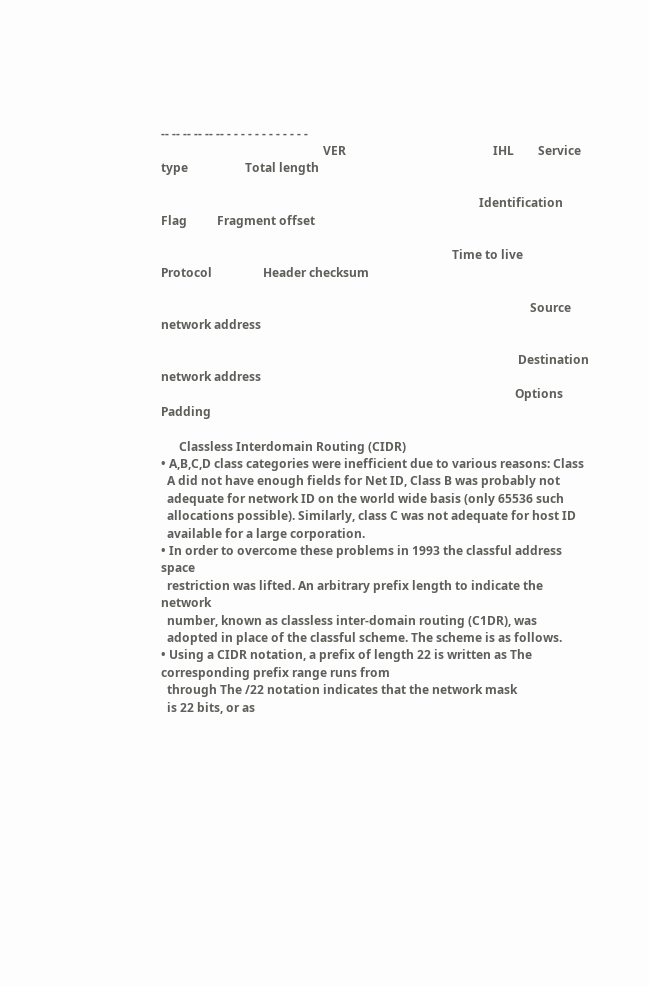-- -- -- -- -- -- - - - - - - - - - - - -
                                                      VER                                                 IHL        Service type                   Total length

                                                                                                          Identification                Flag          Fragment offset

                                                                                                 Time to live          Protocol                 Header checksum

                                                                                                                           Source network address

                                                                                                                       Destination network address
                                                                                                                      Options                                      Padding

      Classless Interdomain Routing (CIDR)
• A,B,C,D class categories were inefficient due to various reasons: Class
  A did not have enough fields for Net ID, Class B was probably not
  adequate for network ID on the world wide basis (only 65536 such
  allocations possible). Similarly, class C was not adequate for host ID
  available for a large corporation.
• In order to overcome these problems in 1993 the classful address space
  restriction was lifted. An arbitrary prefix length to indicate the network
  number, known as classless inter-domain routing (C1DR), was
  adopted in place of the classful scheme. The scheme is as follows.
• Using a CIDR notation, a prefix of length 22 is written as The corresponding prefix range runs from
  through The /22 notation indicates that the network mask
  is 22 bits, or as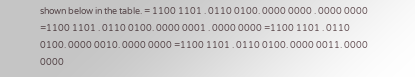shown below in the table. = 1100 1101 . 0110 0100. 0000 0000 . 0000 0000 =1100 1101 . 0110 0100. 0000 0001 . 0000 0000 =1100 1101 . 0110 0100. 0000 0010. 0000 0000 =1100 1101 . 0110 0100. 0000 0011. 0000 0000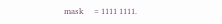mask     = 1111 1111.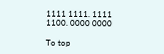1111 1111. 1111 1100. 0000 0000

To top